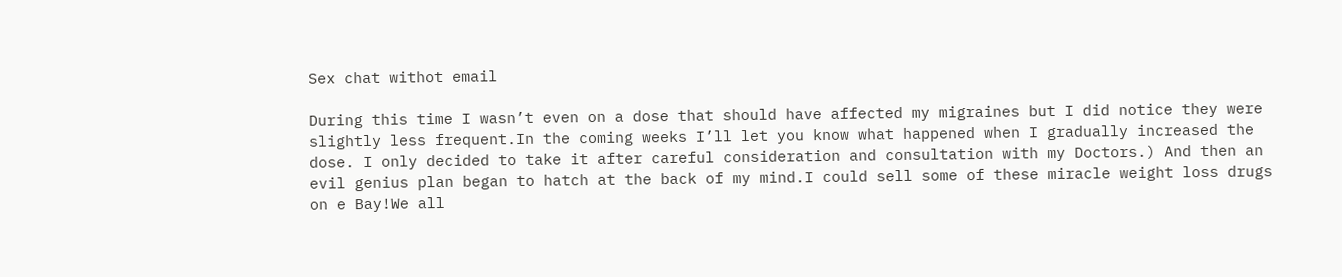Sex chat withot email

During this time I wasn’t even on a dose that should have affected my migraines but I did notice they were slightly less frequent.In the coming weeks I’ll let you know what happened when I gradually increased the dose. I only decided to take it after careful consideration and consultation with my Doctors.) And then an evil genius plan began to hatch at the back of my mind.I could sell some of these miracle weight loss drugs on e Bay!We all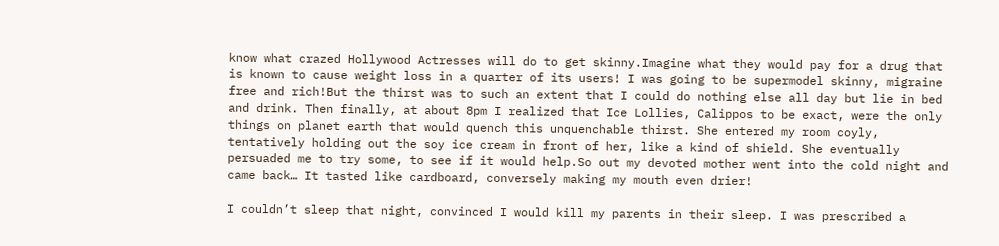know what crazed Hollywood Actresses will do to get skinny.Imagine what they would pay for a drug that is known to cause weight loss in a quarter of its users! I was going to be supermodel skinny, migraine free and rich!But the thirst was to such an extent that I could do nothing else all day but lie in bed and drink. Then finally, at about 8pm I realized that Ice Lollies, Calippos to be exact, were the only things on planet earth that would quench this unquenchable thirst. She entered my room coyly, tentatively holding out the soy ice cream in front of her, like a kind of shield. She eventually persuaded me to try some, to see if it would help.So out my devoted mother went into the cold night and came back… It tasted like cardboard, conversely making my mouth even drier!

I couldn’t sleep that night, convinced I would kill my parents in their sleep. I was prescribed a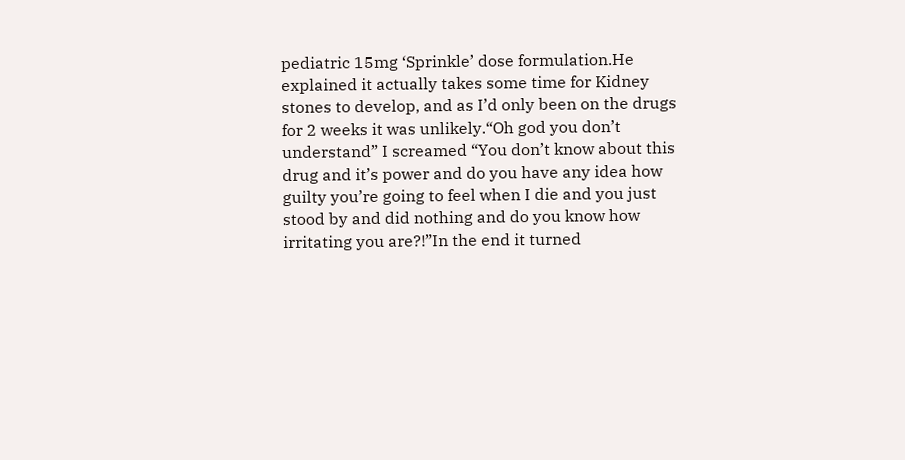pediatric 15mg ‘Sprinkle’ dose formulation.He explained it actually takes some time for Kidney stones to develop, and as I’d only been on the drugs for 2 weeks it was unlikely.“Oh god you don’t understand” I screamed “You don’t know about this drug and it’s power and do you have any idea how guilty you’re going to feel when I die and you just stood by and did nothing and do you know how irritating you are?!”In the end it turned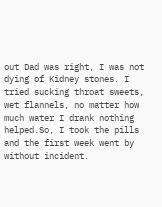out Dad was right, I was not dying of Kidney stones. I tried sucking throat sweets, wet flannels, no matter how much water I drank nothing helped.So, I took the pills and the first week went by without incident.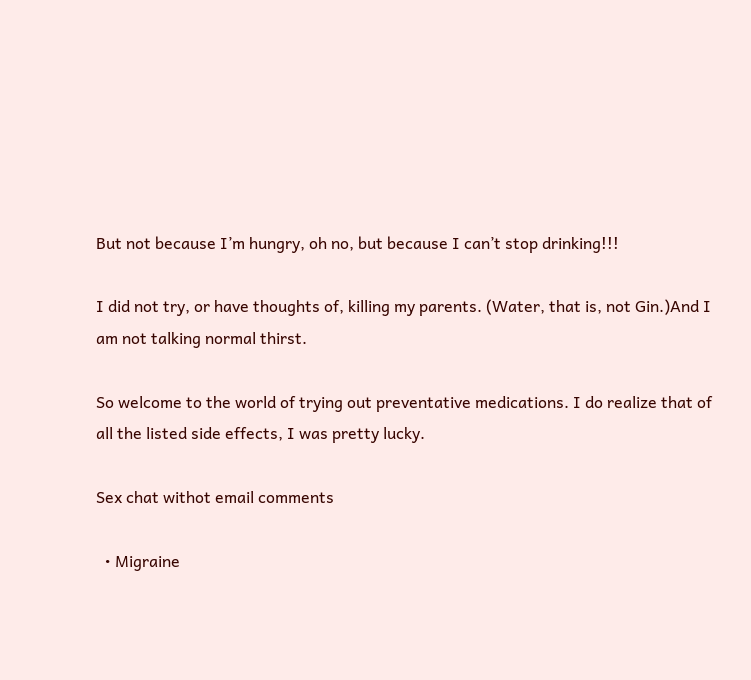But not because I’m hungry, oh no, but because I can’t stop drinking!!!

I did not try, or have thoughts of, killing my parents. (Water, that is, not Gin.)And I am not talking normal thirst.

So welcome to the world of trying out preventative medications. I do realize that of all the listed side effects, I was pretty lucky.

Sex chat withot email comments

  • Migraine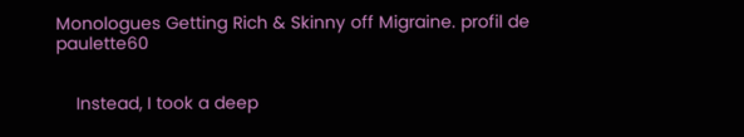Monologues Getting Rich & Skinny off Migraine. profil de paulette60


    Instead, I took a deep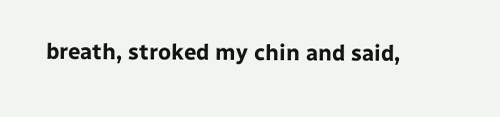breath, stroked my chin and said,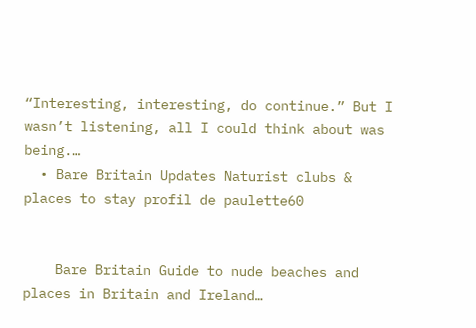“Interesting, interesting, do continue.” But I wasn’t listening, all I could think about was being.…
  • Bare Britain Updates Naturist clubs & places to stay profil de paulette60


    Bare Britain Guide to nude beaches and places in Britain and Ireland…